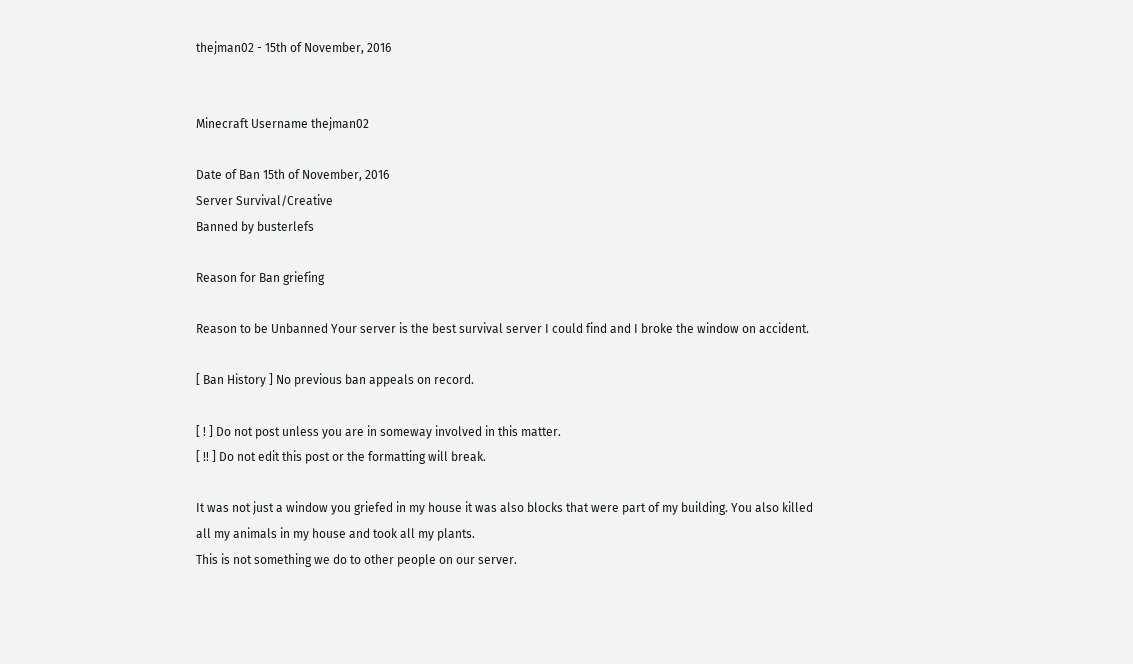thejman02 - 15th of November, 2016


Minecraft Username thejman02

Date of Ban 15th of November, 2016
Server Survival/Creative
Banned by busterlefs

Reason for Ban griefing

Reason to be Unbanned Your server is the best survival server I could find and I broke the window on accident.

[ Ban History ] No previous ban appeals on record.

[ ! ] Do not post unless you are in someway involved in this matter.
[ !! ] Do not edit this post or the formatting will break.

It was not just a window you griefed in my house it was also blocks that were part of my building. You also killed all my animals in my house and took all my plants.
This is not something we do to other people on our server.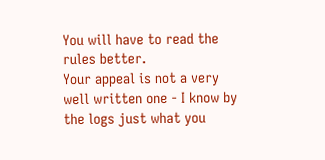You will have to read the rules better.
Your appeal is not a very well written one - I know by the logs just what you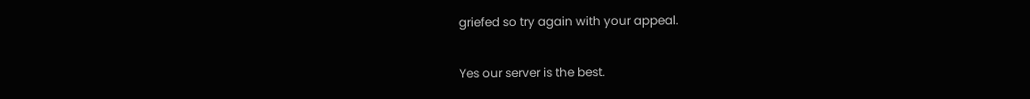griefed so try again with your appeal.

Yes our server is the best.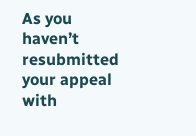As you haven’t resubmitted your appeal with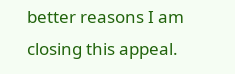better reasons I am closing this appeal.